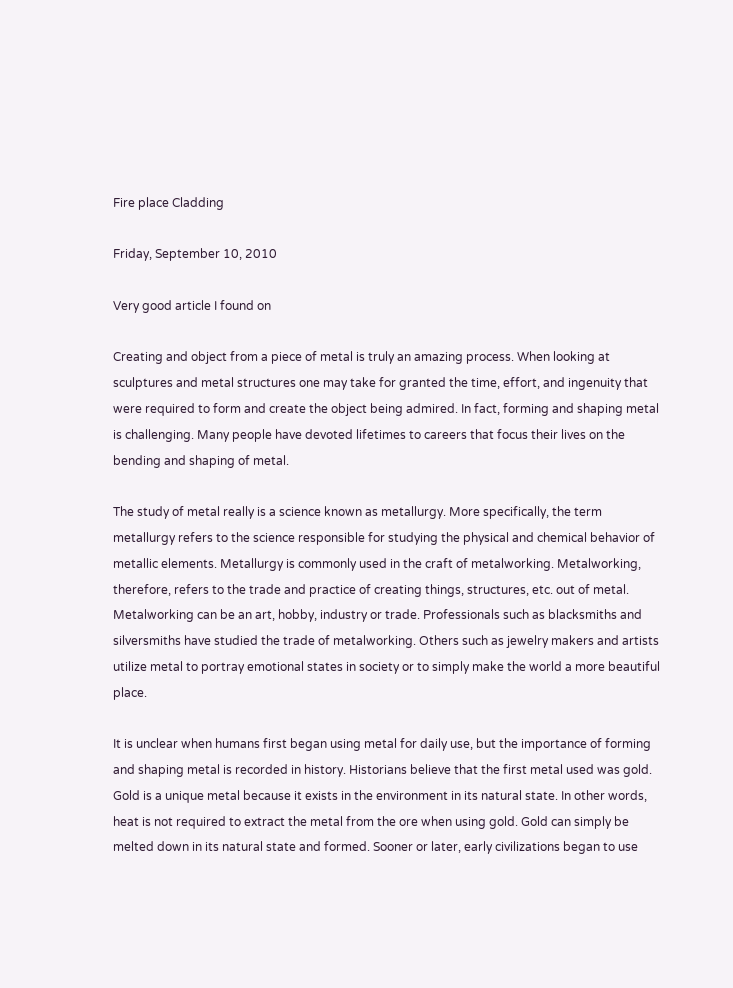Fire place Cladding

Friday, September 10, 2010

Very good article I found on

Creating and object from a piece of metal is truly an amazing process. When looking at sculptures and metal structures one may take for granted the time, effort, and ingenuity that were required to form and create the object being admired. In fact, forming and shaping metal is challenging. Many people have devoted lifetimes to careers that focus their lives on the bending and shaping of metal.

The study of metal really is a science known as metallurgy. More specifically, the term metallurgy refers to the science responsible for studying the physical and chemical behavior of metallic elements. Metallurgy is commonly used in the craft of metalworking. Metalworking, therefore, refers to the trade and practice of creating things, structures, etc. out of metal. Metalworking can be an art, hobby, industry or trade. Professionals such as blacksmiths and silversmiths have studied the trade of metalworking. Others such as jewelry makers and artists utilize metal to portray emotional states in society or to simply make the world a more beautiful place.

It is unclear when humans first began using metal for daily use, but the importance of forming and shaping metal is recorded in history. Historians believe that the first metal used was gold. Gold is a unique metal because it exists in the environment in its natural state. In other words, heat is not required to extract the metal from the ore when using gold. Gold can simply be melted down in its natural state and formed. Sooner or later, early civilizations began to use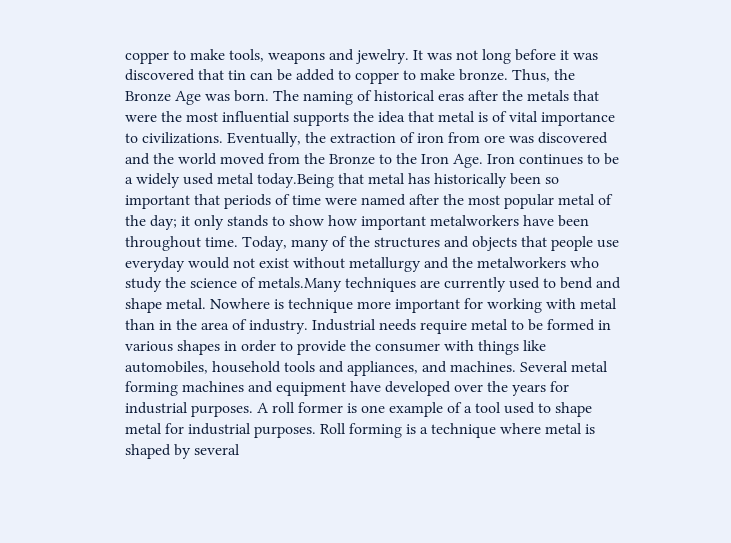copper to make tools, weapons and jewelry. It was not long before it was discovered that tin can be added to copper to make bronze. Thus, the Bronze Age was born. The naming of historical eras after the metals that were the most influential supports the idea that metal is of vital importance to civilizations. Eventually, the extraction of iron from ore was discovered and the world moved from the Bronze to the Iron Age. Iron continues to be a widely used metal today.Being that metal has historically been so important that periods of time were named after the most popular metal of the day; it only stands to show how important metalworkers have been throughout time. Today, many of the structures and objects that people use everyday would not exist without metallurgy and the metalworkers who study the science of metals.Many techniques are currently used to bend and shape metal. Nowhere is technique more important for working with metal than in the area of industry. Industrial needs require metal to be formed in various shapes in order to provide the consumer with things like automobiles, household tools and appliances, and machines. Several metal forming machines and equipment have developed over the years for industrial purposes. A roll former is one example of a tool used to shape metal for industrial purposes. Roll forming is a technique where metal is shaped by several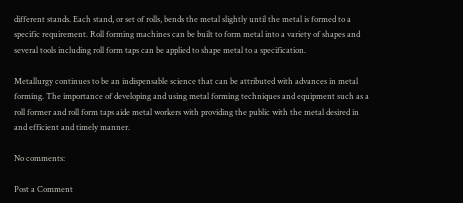different stands. Each stand, or set of rolls, bends the metal slightly until the metal is formed to a specific requirement. Roll forming machines can be built to form metal into a variety of shapes and several tools including roll form taps can be applied to shape metal to a specification.

Metallurgy continues to be an indispensable science that can be attributed with advances in metal forming. The importance of developing and using metal forming techniques and equipment such as a roll former and roll form taps aide metal workers with providing the public with the metal desired in and efficient and timely manner.

No comments:

Post a Comment